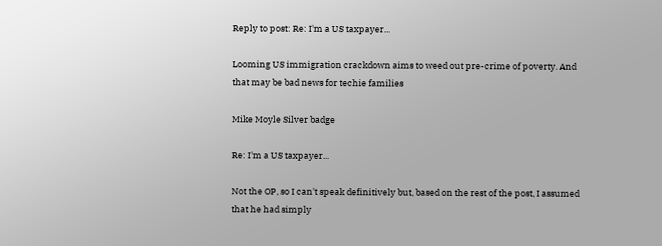Reply to post: Re: I'm a US taxpayer...

Looming US immigration crackdown aims to weed out pre-crime of poverty. And that may be bad news for techie families

Mike Moyle Silver badge

Re: I'm a US taxpayer...

Not the OP, so I can't speak definitively but, based on the rest of the post, I assumed that he had simply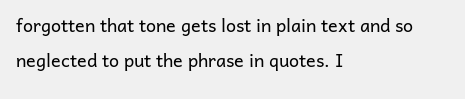forgotten that tone gets lost in plain text and so neglected to put the phrase in quotes. I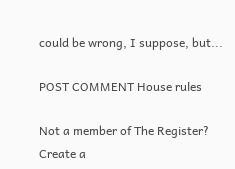could be wrong, I suppose, but...

POST COMMENT House rules

Not a member of The Register? Create a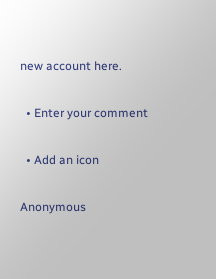new account here.

  • Enter your comment

  • Add an icon

Anonymous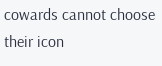cowards cannot choose their icon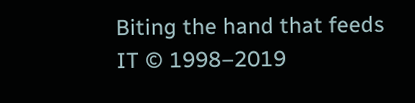Biting the hand that feeds IT © 1998–2019